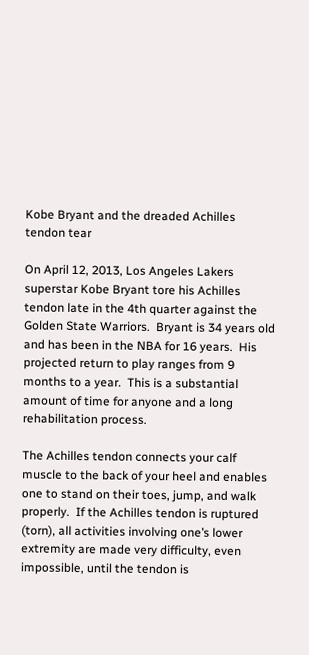Kobe Bryant and the dreaded Achilles tendon tear

On April 12, 2013, Los Angeles Lakers superstar Kobe Bryant tore his Achilles tendon late in the 4th quarter against the Golden State Warriors.  Bryant is 34 years old and has been in the NBA for 16 years.  His projected return to play ranges from 9 months to a year.  This is a substantial amount of time for anyone and a long rehabilitation process.

The Achilles tendon connects your calf muscle to the back of your heel and enables one to stand on their toes, jump, and walk properly.  If the Achilles tendon is ruptured (torn), all activities involving one’s lower extremity are made very difficulty, even impossible, until the tendon is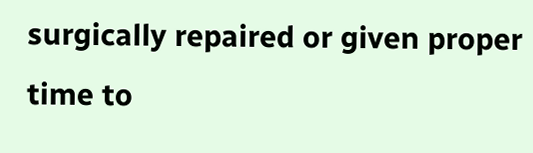surgically repaired or given proper time to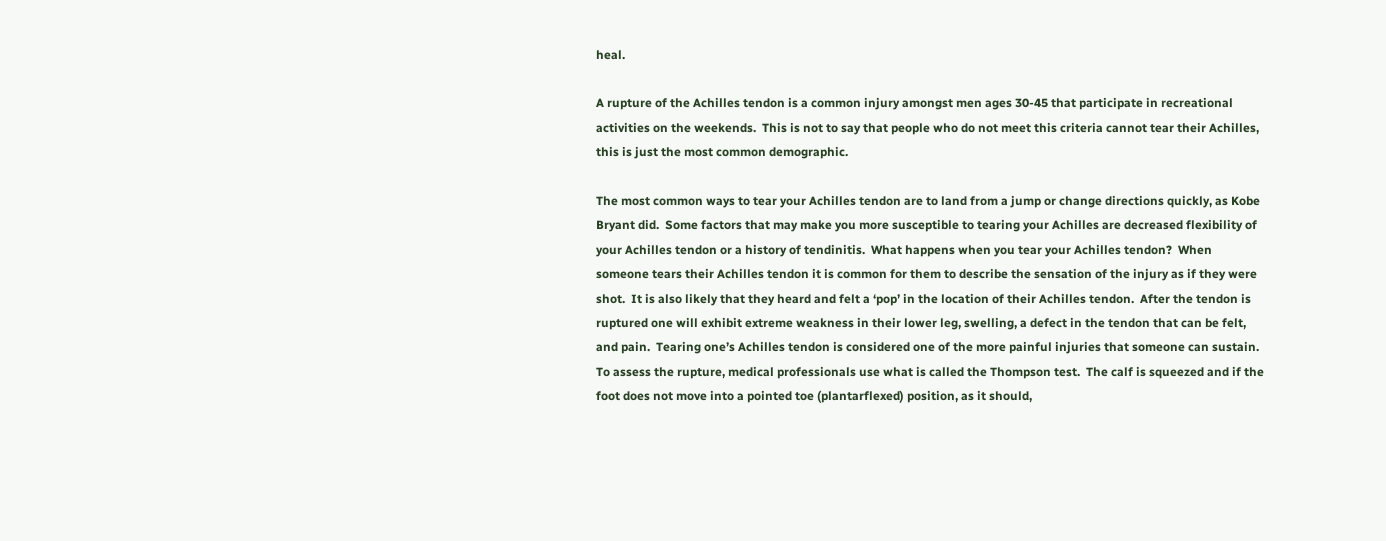heal.

A rupture of the Achilles tendon is a common injury amongst men ages 30-45 that participate in recreational activities on the weekends.  This is not to say that people who do not meet this criteria cannot tear their Achilles, this is just the most common demographic.

The most common ways to tear your Achilles tendon are to land from a jump or change directions quickly, as Kobe Bryant did.  Some factors that may make you more susceptible to tearing your Achilles are decreased flexibility of your Achilles tendon or a history of tendinitis.  What happens when you tear your Achilles tendon?  When someone tears their Achilles tendon it is common for them to describe the sensation of the injury as if they were shot.  It is also likely that they heard and felt a ‘pop’ in the location of their Achilles tendon.  After the tendon is ruptured one will exhibit extreme weakness in their lower leg, swelling, a defect in the tendon that can be felt, and pain.  Tearing one’s Achilles tendon is considered one of the more painful injuries that someone can sustain.  To assess the rupture, medical professionals use what is called the Thompson test.  The calf is squeezed and if the foot does not move into a pointed toe (plantarflexed) position, as it should,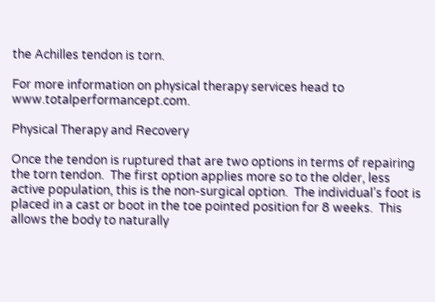the Achilles tendon is torn.

For more information on physical therapy services head to www.totalperformancept.com.

Physical Therapy and Recovery

Once the tendon is ruptured that are two options in terms of repairing the torn tendon.  The first option applies more so to the older, less active population, this is the non-surgical option.  The individual’s foot is placed in a cast or boot in the toe pointed position for 8 weeks.  This allows the body to naturally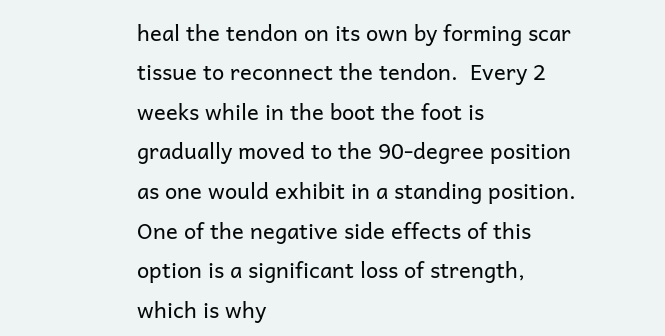heal the tendon on its own by forming scar tissue to reconnect the tendon.  Every 2 weeks while in the boot the foot is gradually moved to the 90-degree position as one would exhibit in a standing position.  One of the negative side effects of this option is a significant loss of strength, which is why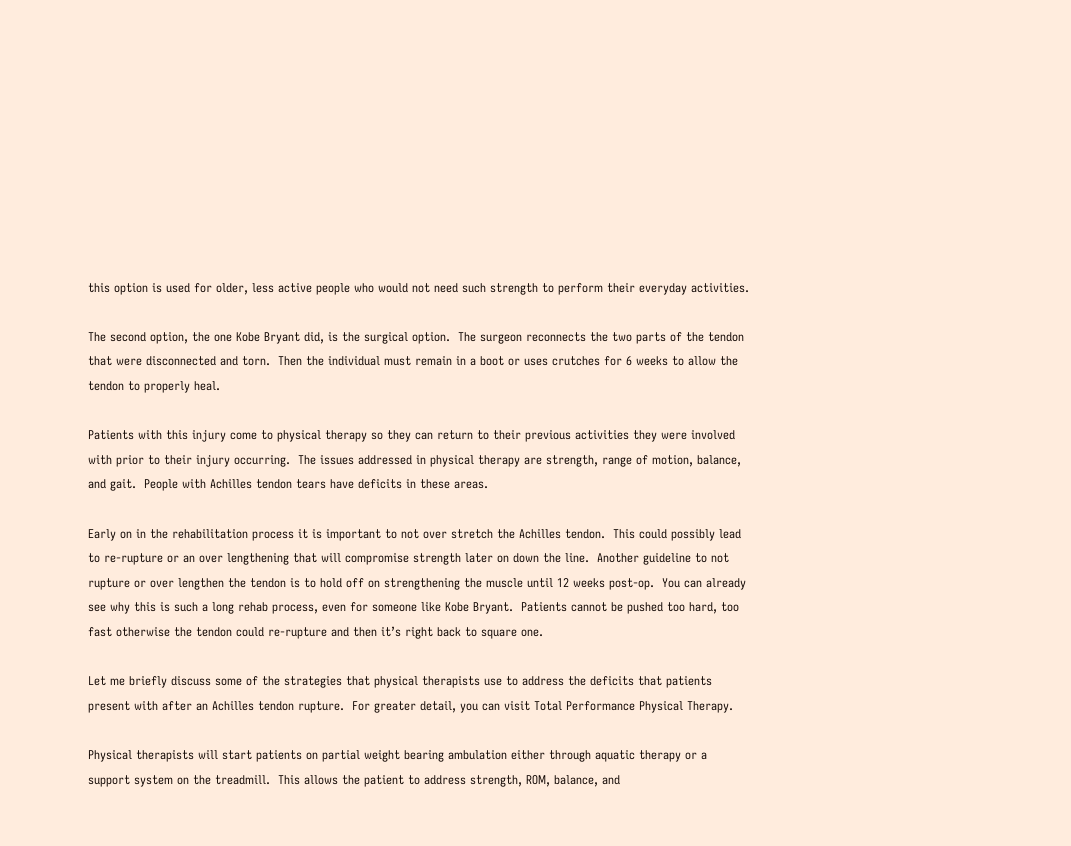this option is used for older, less active people who would not need such strength to perform their everyday activities.

The second option, the one Kobe Bryant did, is the surgical option.  The surgeon reconnects the two parts of the tendon that were disconnected and torn.  Then the individual must remain in a boot or uses crutches for 6 weeks to allow the tendon to properly heal.

Patients with this injury come to physical therapy so they can return to their previous activities they were involved with prior to their injury occurring.  The issues addressed in physical therapy are strength, range of motion, balance, and gait.  People with Achilles tendon tears have deficits in these areas.

Early on in the rehabilitation process it is important to not over stretch the Achilles tendon.  This could possibly lead to re-rupture or an over lengthening that will compromise strength later on down the line.  Another guideline to not rupture or over lengthen the tendon is to hold off on strengthening the muscle until 12 weeks post-op.  You can already see why this is such a long rehab process, even for someone like Kobe Bryant.  Patients cannot be pushed too hard, too fast otherwise the tendon could re-rupture and then it’s right back to square one.

Let me briefly discuss some of the strategies that physical therapists use to address the deficits that patients present with after an Achilles tendon rupture.  For greater detail, you can visit Total Performance Physical Therapy.

Physical therapists will start patients on partial weight bearing ambulation either through aquatic therapy or a support system on the treadmill.  This allows the patient to address strength, ROM, balance, and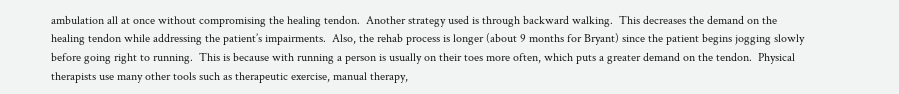ambulation all at once without compromising the healing tendon.  Another strategy used is through backward walking.  This decreases the demand on the healing tendon while addressing the patient’s impairments.  Also, the rehab process is longer (about 9 months for Bryant) since the patient begins jogging slowly before going right to running.  This is because with running a person is usually on their toes more often, which puts a greater demand on the tendon.  Physical therapists use many other tools such as therapeutic exercise, manual therapy,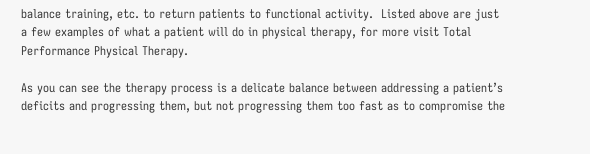balance training, etc. to return patients to functional activity.  Listed above are just a few examples of what a patient will do in physical therapy, for more visit Total Performance Physical Therapy.

As you can see the therapy process is a delicate balance between addressing a patient’s deficits and progressing them, but not progressing them too fast as to compromise the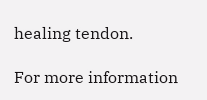healing tendon.

For more information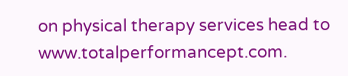on physical therapy services head to www.totalperformancept.com.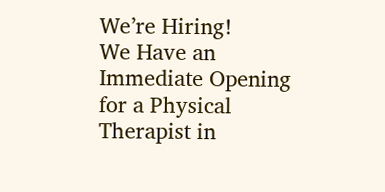We’re Hiring!
We Have an Immediate Opening for a Physical Therapist in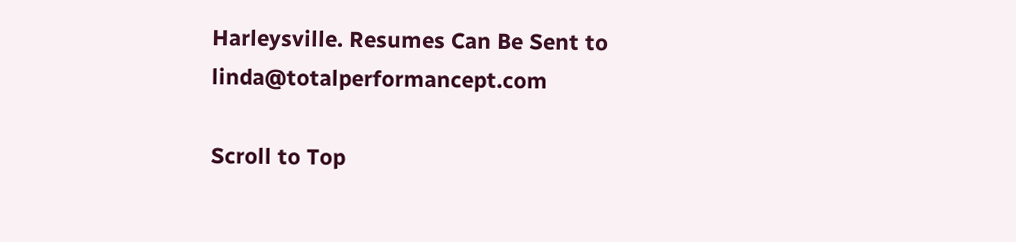Harleysville. Resumes Can Be Sent to linda@totalperformancept.com

Scroll to Top